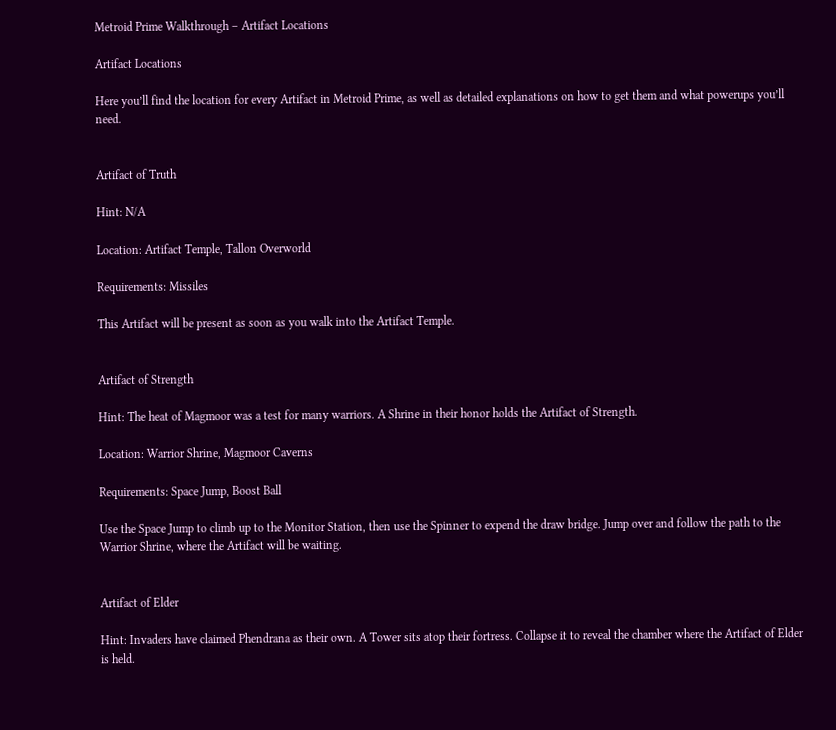Metroid Prime Walkthrough – Artifact Locations

Artifact Locations

Here you’ll find the location for every Artifact in Metroid Prime, as well as detailed explanations on how to get them and what powerups you’ll need.


Artifact of Truth

Hint: N/A

Location: Artifact Temple, Tallon Overworld

Requirements: Missiles

This Artifact will be present as soon as you walk into the Artifact Temple.


Artifact of Strength

Hint: The heat of Magmoor was a test for many warriors. A Shrine in their honor holds the Artifact of Strength.

Location: Warrior Shrine, Magmoor Caverns

Requirements: Space Jump, Boost Ball

Use the Space Jump to climb up to the Monitor Station, then use the Spinner to expend the draw bridge. Jump over and follow the path to the Warrior Shrine, where the Artifact will be waiting.


Artifact of Elder

Hint: Invaders have claimed Phendrana as their own. A Tower sits atop their fortress. Collapse it to reveal the chamber where the Artifact of Elder is held.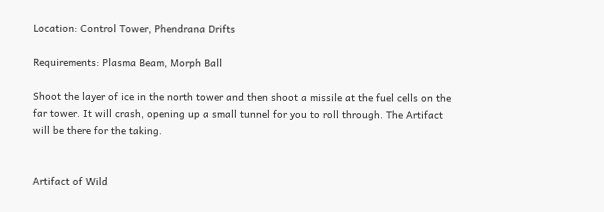Location: Control Tower, Phendrana Drifts

Requirements: Plasma Beam, Morph Ball

Shoot the layer of ice in the north tower and then shoot a missile at the fuel cells on the far tower. It will crash, opening up a small tunnel for you to roll through. The Artifact will be there for the taking.


Artifact of Wild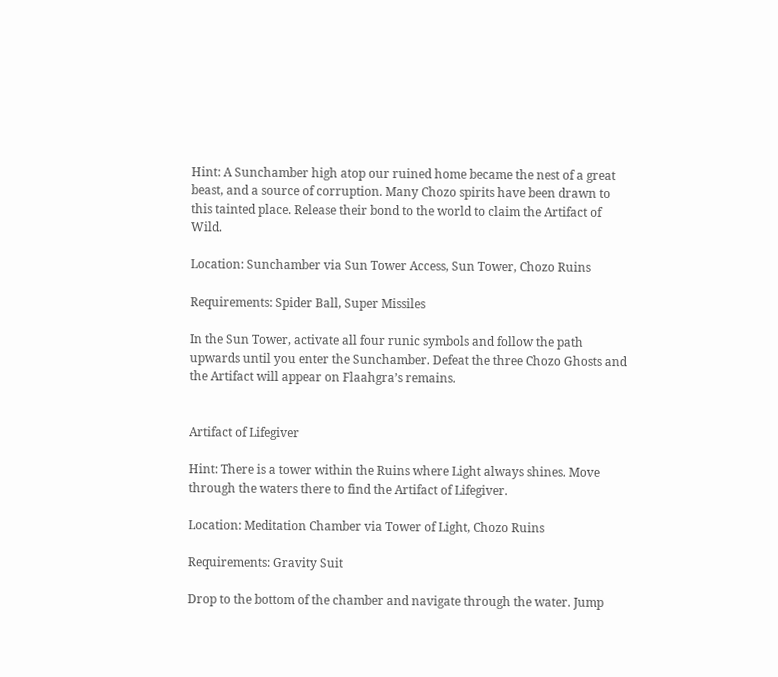Hint: A Sunchamber high atop our ruined home became the nest of a great beast, and a source of corruption. Many Chozo spirits have been drawn to this tainted place. Release their bond to the world to claim the Artifact of Wild.

Location: Sunchamber via Sun Tower Access, Sun Tower, Chozo Ruins

Requirements: Spider Ball, Super Missiles

In the Sun Tower, activate all four runic symbols and follow the path upwards until you enter the Sunchamber. Defeat the three Chozo Ghosts and the Artifact will appear on Flaahgra’s remains.


Artifact of Lifegiver

Hint: There is a tower within the Ruins where Light always shines. Move through the waters there to find the Artifact of Lifegiver.

Location: Meditation Chamber via Tower of Light, Chozo Ruins

Requirements: Gravity Suit

Drop to the bottom of the chamber and navigate through the water. Jump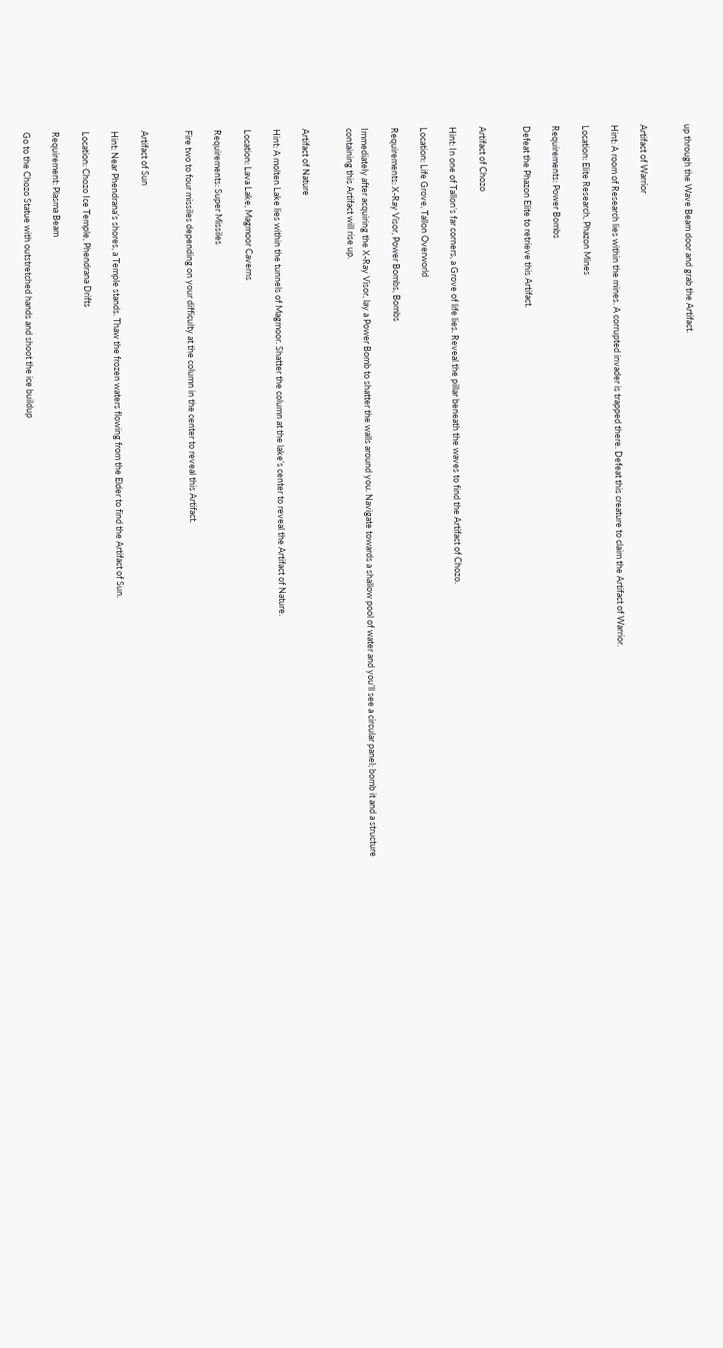up through the Wave Beam door and grab the Artifact.


Artifact of Warrior

Hint: A room of Research lies within the mines. A corrupted invader is trapped there. Defeat this creature to claim the Artifact of Warrior.

Location: Elite Research, Phazon Mines

Requirements: Power Bombs

Defeat the Phazon Elite to retrieve this Artifact.


Artifact of Chozo

Hint: In one of Tallon’s far corners, a Grove of life lies. Reveal the pillar beneath the waves to find the Artifact of Chozo.

Location: Life Grove, Tallon Overworld

Requirements: X-Ray Visor, Power Bombs, Bombs

Immediately after acquiring the X-Ray Visor, lay a Power Bomb to shatter the walls around you. Navigate towards a shallow pool of water and you’ll see a circular panel; bomb it and a structure containing this Artifact will rise up.


Artifact of Nature

Hint: A molten Lake lies within the tunnels of Magmoor. Shatter the column at the lake’s center to reveal the Artifact of Nature.

Location: Lava Lake, Magmoor Caverns

Requirements: Super Missiles

Fire two to four missiles depending on your difficulty at the column in the center to reveal this Artifact.


Artifact of Sun

Hint: Near Phendrana’s shores, a Temple stands. Thaw the frozen waters flowing from the Elder to find the Artifact of Sun.

Location: Chozo Ice Temple, Phendrana Drifts

Requirement: Plasma Beam

Go to the Chozo Statue with outstretched hands and shoot the ice buildup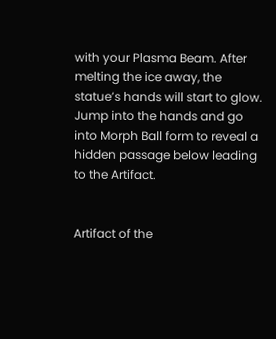with your Plasma Beam. After melting the ice away, the statue’s hands will start to glow. Jump into the hands and go into Morph Ball form to reveal a hidden passage below leading to the Artifact.


Artifact of the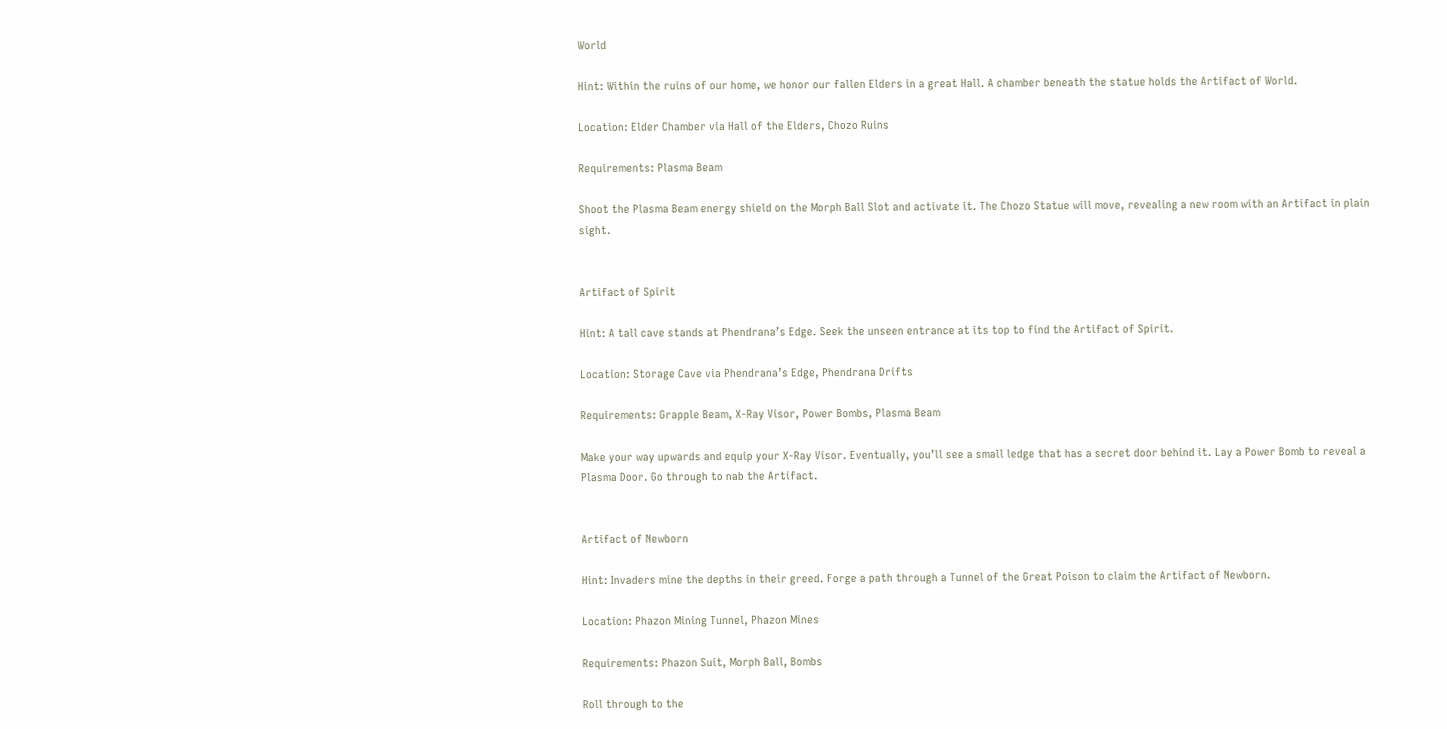World

Hint: Within the ruins of our home, we honor our fallen Elders in a great Hall. A chamber beneath the statue holds the Artifact of World.

Location: Elder Chamber via Hall of the Elders, Chozo Ruins

Requirements: Plasma Beam

Shoot the Plasma Beam energy shield on the Morph Ball Slot and activate it. The Chozo Statue will move, revealing a new room with an Artifact in plain sight.


Artifact of Spirit

Hint: A tall cave stands at Phendrana’s Edge. Seek the unseen entrance at its top to find the Artifact of Spirit.

Location: Storage Cave via Phendrana’s Edge, Phendrana Drifts

Requirements: Grapple Beam, X-Ray Visor, Power Bombs, Plasma Beam

Make your way upwards and equip your X-Ray Visor. Eventually, you’ll see a small ledge that has a secret door behind it. Lay a Power Bomb to reveal a Plasma Door. Go through to nab the Artifact.


Artifact of Newborn

Hint: Invaders mine the depths in their greed. Forge a path through a Tunnel of the Great Poison to claim the Artifact of Newborn.

Location: Phazon Mining Tunnel, Phazon Mines

Requirements: Phazon Suit, Morph Ball, Bombs

Roll through to the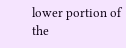lower portion of the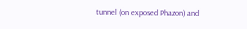tunnel (on exposed Phazon) and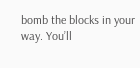bomb the blocks in your way. You’ll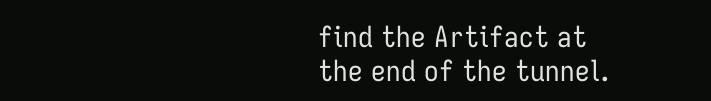find the Artifact at the end of the tunnel.